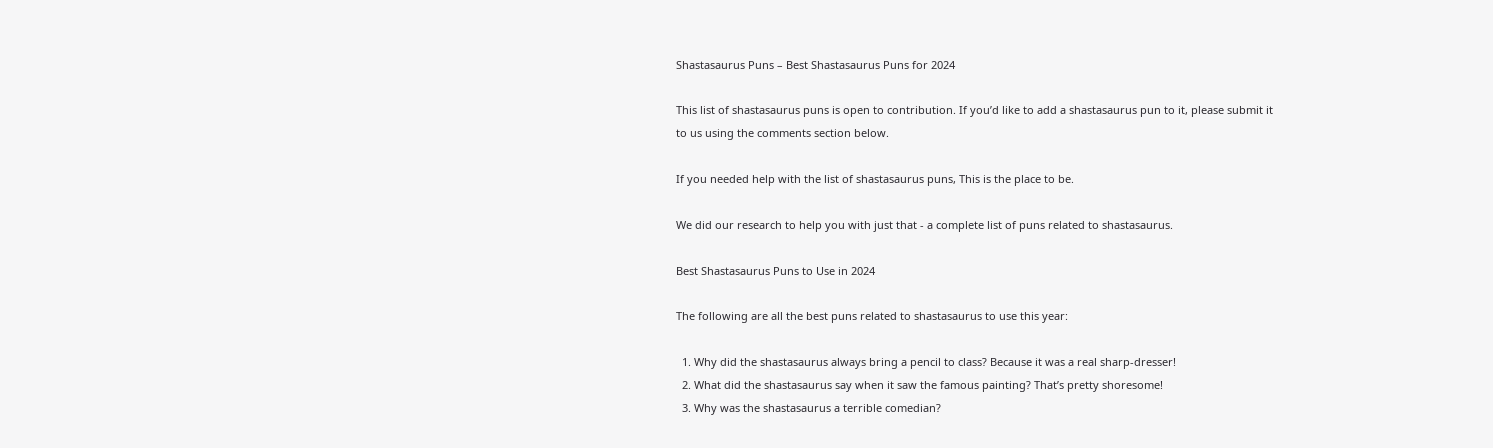Shastasaurus Puns – Best Shastasaurus Puns for 2024

This list of shastasaurus puns is open to contribution. If you’d like to add a shastasaurus pun to it, please submit it to us using the comments section below.

If you needed help with the list of shastasaurus puns, This is the place to be.

We did our research to help you with just that - a complete list of puns related to shastasaurus.

Best Shastasaurus Puns to Use in 2024

The following are all the best puns related to shastasaurus to use this year:

  1. Why did the shastasaurus always bring a pencil to class? Because it was a real sharp-dresser!
  2. What did the shastasaurus say when it saw the famous painting? That’s pretty shoresome!
  3. Why was the shastasaurus a terrible comedian?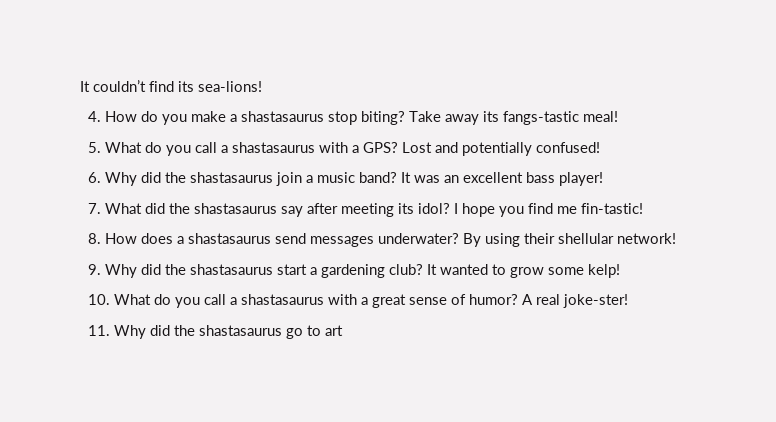It couldn’t find its sea-lions!
  4. How do you make a shastasaurus stop biting? Take away its fangs-tastic meal!
  5. What do you call a shastasaurus with a GPS? Lost and potentially confused!
  6. Why did the shastasaurus join a music band? It was an excellent bass player!
  7. What did the shastasaurus say after meeting its idol? I hope you find me fin-tastic!
  8. How does a shastasaurus send messages underwater? By using their shellular network!
  9. Why did the shastasaurus start a gardening club? It wanted to grow some kelp!
  10. What do you call a shastasaurus with a great sense of humor? A real joke-ster!
  11. Why did the shastasaurus go to art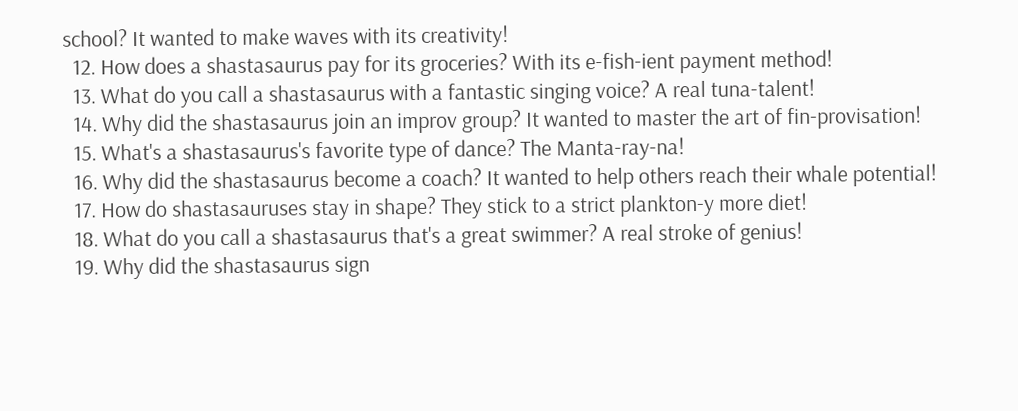school? It wanted to make waves with its creativity!
  12. How does a shastasaurus pay for its groceries? With its e-fish-ient payment method!
  13. What do you call a shastasaurus with a fantastic singing voice? A real tuna-talent!
  14. Why did the shastasaurus join an improv group? It wanted to master the art of fin-provisation!
  15. What's a shastasaurus's favorite type of dance? The Manta-ray-na!
  16. Why did the shastasaurus become a coach? It wanted to help others reach their whale potential!
  17. How do shastasauruses stay in shape? They stick to a strict plankton-y more diet!
  18. What do you call a shastasaurus that's a great swimmer? A real stroke of genius!
  19. Why did the shastasaurus sign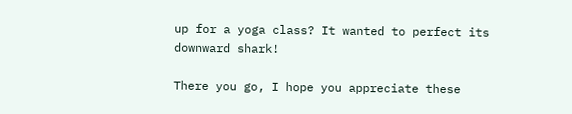up for a yoga class? It wanted to perfect its downward shark!

There you go, I hope you appreciate these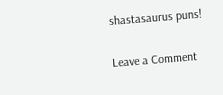shastasaurus puns!

Leave a Comment